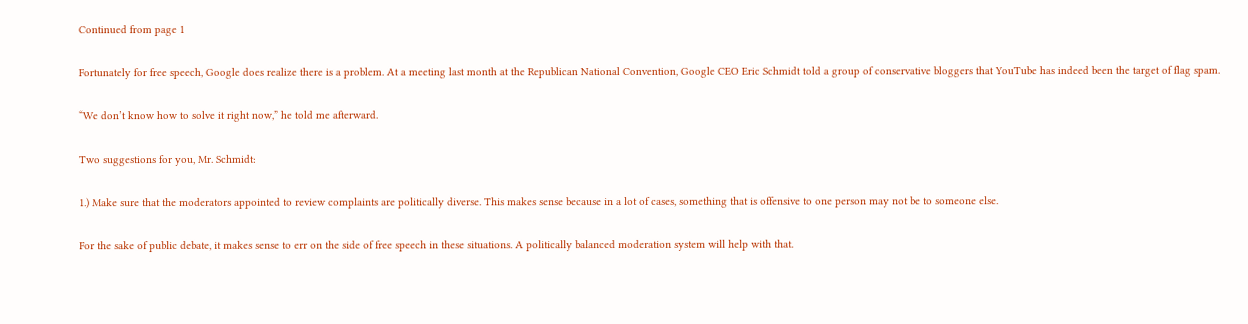Continued from page 1

Fortunately for free speech, Google does realize there is a problem. At a meeting last month at the Republican National Convention, Google CEO Eric Schmidt told a group of conservative bloggers that YouTube has indeed been the target of flag spam.

“We don’t know how to solve it right now,” he told me afterward.

Two suggestions for you, Mr. Schmidt:

1.) Make sure that the moderators appointed to review complaints are politically diverse. This makes sense because in a lot of cases, something that is offensive to one person may not be to someone else.

For the sake of public debate, it makes sense to err on the side of free speech in these situations. A politically balanced moderation system will help with that.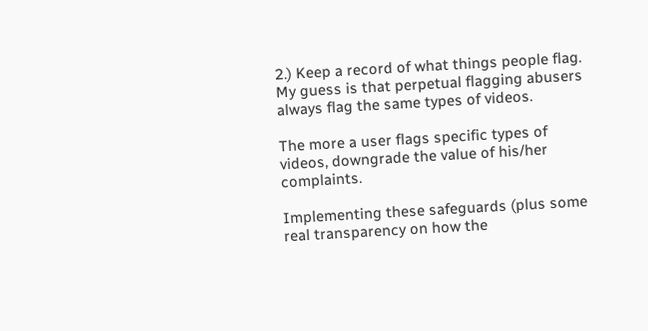2.) Keep a record of what things people flag. My guess is that perpetual flagging abusers always flag the same types of videos.

The more a user flags specific types of videos, downgrade the value of his/her complaints.

Implementing these safeguards (plus some real transparency on how the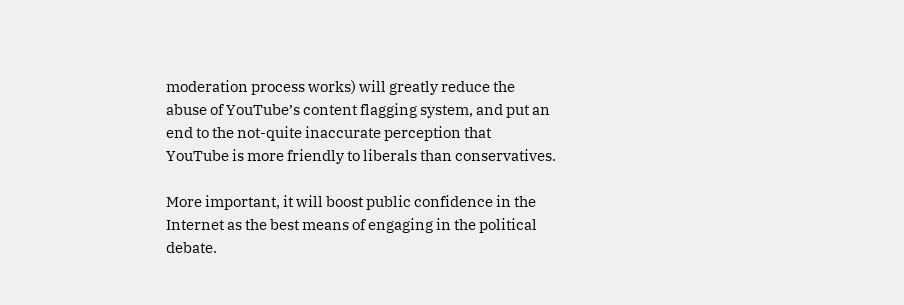moderation process works) will greatly reduce the abuse of YouTube’s content flagging system, and put an end to the not-quite inaccurate perception that YouTube is more friendly to liberals than conservatives.

More important, it will boost public confidence in the Internet as the best means of engaging in the political debate.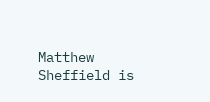Matthew Sheffield is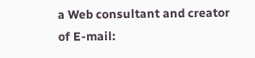a Web consultant and creator of E-mail: